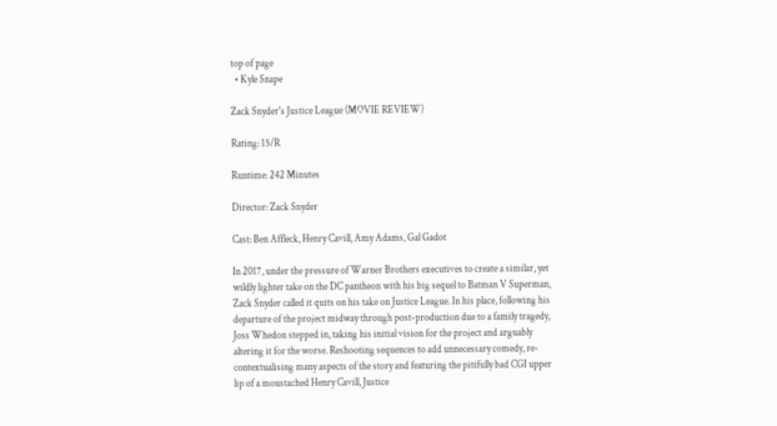top of page
  • Kyle Snape

Zack Snyder's Justice League (MOVIE REVIEW)

Rating: 15/R

Runtime: 242 Minutes

Director: Zack Snyder

Cast: Ben Affleck, Henry Cavill, Amy Adams, Gal Gadot

In 2017, under the pressure of Warner Brothers executives to create a similar, yet wildly lighter take on the DC pantheon with his big sequel to Batman V Superman, Zack Snyder called it quits on his take on Justice League. In his place, following his departure of the project midway through post-production due to a family tragedy, Joss Whedon stepped in, taking his initial vision for the project and arguably altering it for the worse. Reshooting sequences to add unnecessary comedy, re-contextualising many aspects of the story and featuring the pitifully bad CGI upper lip of a moustached Henry Cavill, Justice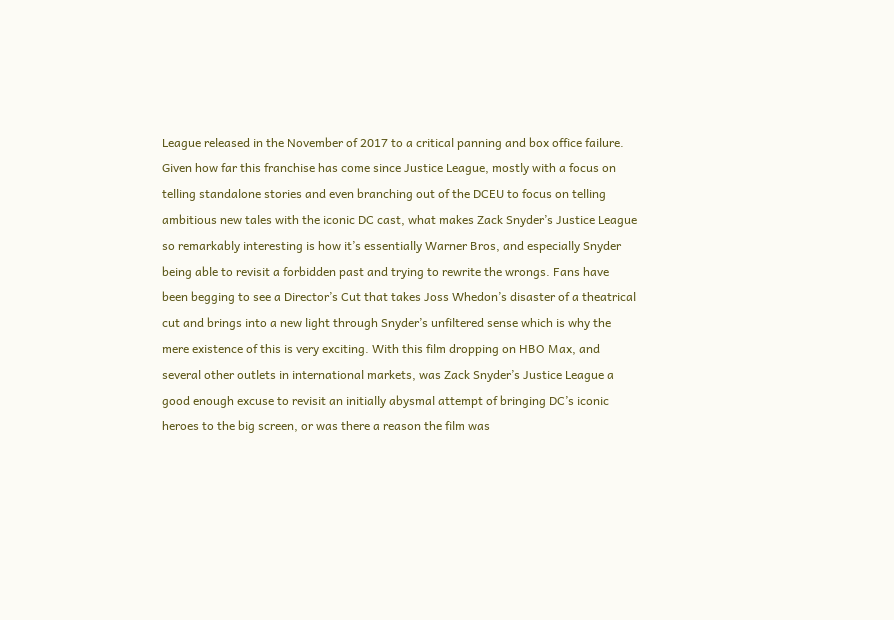League released in the November of 2017 to a critical panning and box office failure. Given how far this franchise has come since Justice League, mostly with a focus on telling standalone stories and even branching out of the DCEU to focus on telling ambitious new tales with the iconic DC cast, what makes Zack Snyder’s Justice League so remarkably interesting is how it’s essentially Warner Bros, and especially Snyder being able to revisit a forbidden past and trying to rewrite the wrongs. Fans have been begging to see a Director’s Cut that takes Joss Whedon’s disaster of a theatrical cut and brings into a new light through Snyder’s unfiltered sense which is why the mere existence of this is very exciting. With this film dropping on HBO Max, and several other outlets in international markets, was Zack Snyder’s Justice League a good enough excuse to revisit an initially abysmal attempt of bringing DC’s iconic heroes to the big screen, or was there a reason the film was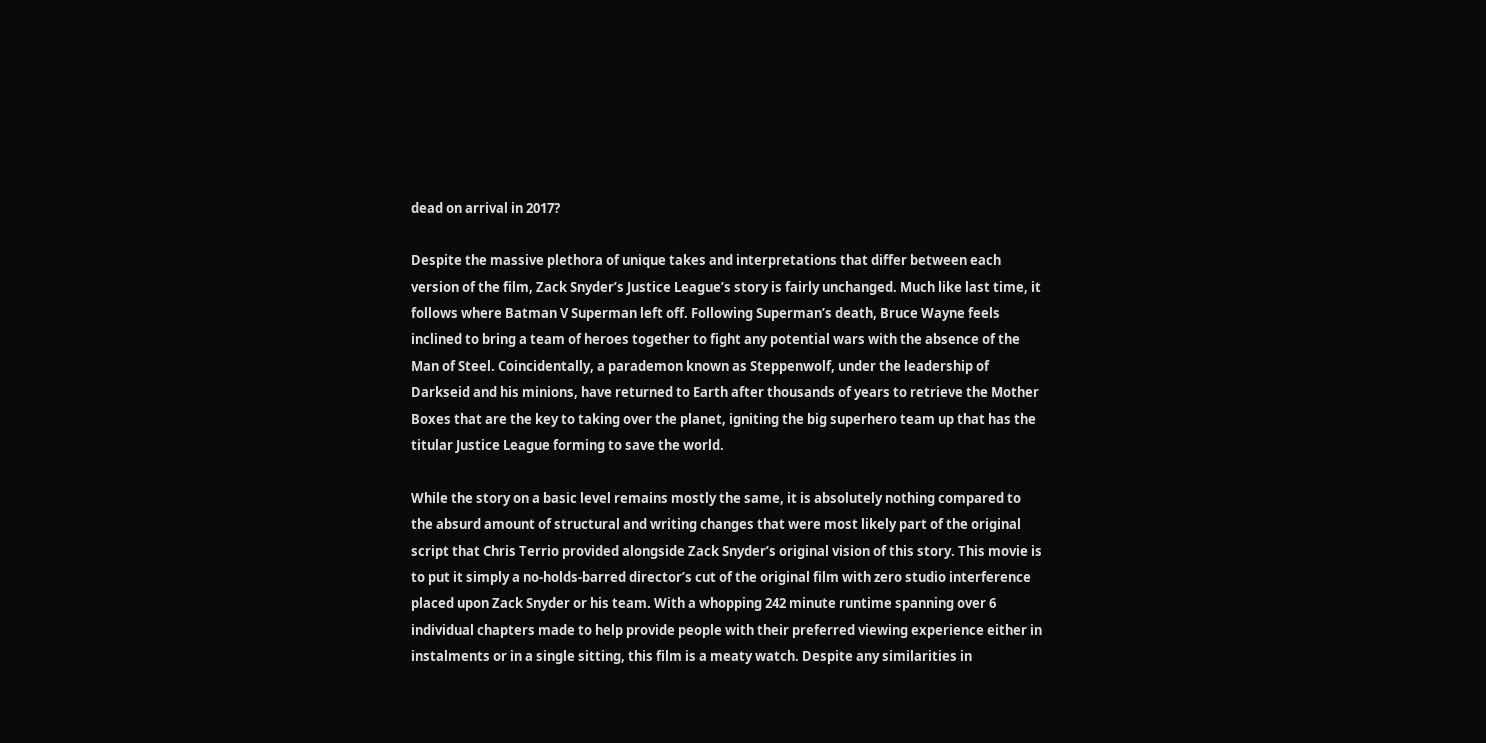dead on arrival in 2017?

Despite the massive plethora of unique takes and interpretations that differ between each version of the film, Zack Snyder’s Justice League’s story is fairly unchanged. Much like last time, it follows where Batman V Superman left off. Following Superman’s death, Bruce Wayne feels inclined to bring a team of heroes together to fight any potential wars with the absence of the Man of Steel. Coincidentally, a parademon known as Steppenwolf, under the leadership of Darkseid and his minions, have returned to Earth after thousands of years to retrieve the Mother Boxes that are the key to taking over the planet, igniting the big superhero team up that has the titular Justice League forming to save the world.

While the story on a basic level remains mostly the same, it is absolutely nothing compared to the absurd amount of structural and writing changes that were most likely part of the original script that Chris Terrio provided alongside Zack Snyder’s original vision of this story. This movie is to put it simply a no-holds-barred director’s cut of the original film with zero studio interference placed upon Zack Snyder or his team. With a whopping 242 minute runtime spanning over 6 individual chapters made to help provide people with their preferred viewing experience either in instalments or in a single sitting, this film is a meaty watch. Despite any similarities in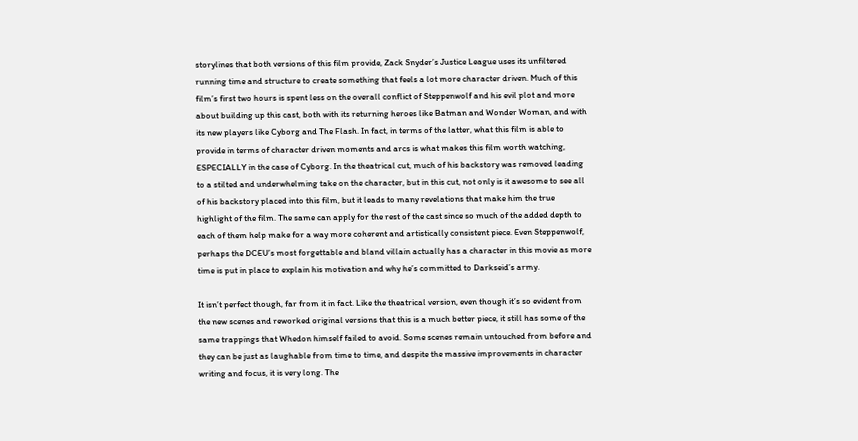storylines that both versions of this film provide, Zack Snyder’s Justice League uses its unfiltered running time and structure to create something that feels a lot more character driven. Much of this film’s first two hours is spent less on the overall conflict of Steppenwolf and his evil plot and more about building up this cast, both with its returning heroes like Batman and Wonder Woman, and with its new players like Cyborg and The Flash. In fact, in terms of the latter, what this film is able to provide in terms of character driven moments and arcs is what makes this film worth watching, ESPECIALLY in the case of Cyborg. In the theatrical cut, much of his backstory was removed leading to a stilted and underwhelming take on the character, but in this cut, not only is it awesome to see all of his backstory placed into this film, but it leads to many revelations that make him the true highlight of the film. The same can apply for the rest of the cast since so much of the added depth to each of them help make for a way more coherent and artistically consistent piece. Even Steppenwolf, perhaps the DCEU’s most forgettable and bland villain actually has a character in this movie as more time is put in place to explain his motivation and why he’s committed to Darkseid’s army.

It isn’t perfect though, far from it in fact. Like the theatrical version, even though it’s so evident from the new scenes and reworked original versions that this is a much better piece, it still has some of the same trappings that Whedon himself failed to avoid. Some scenes remain untouched from before and they can be just as laughable from time to time, and despite the massive improvements in character writing and focus, it is very long. The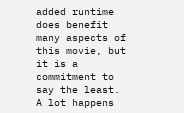added runtime does benefit many aspects of this movie, but it is a commitment to say the least. A lot happens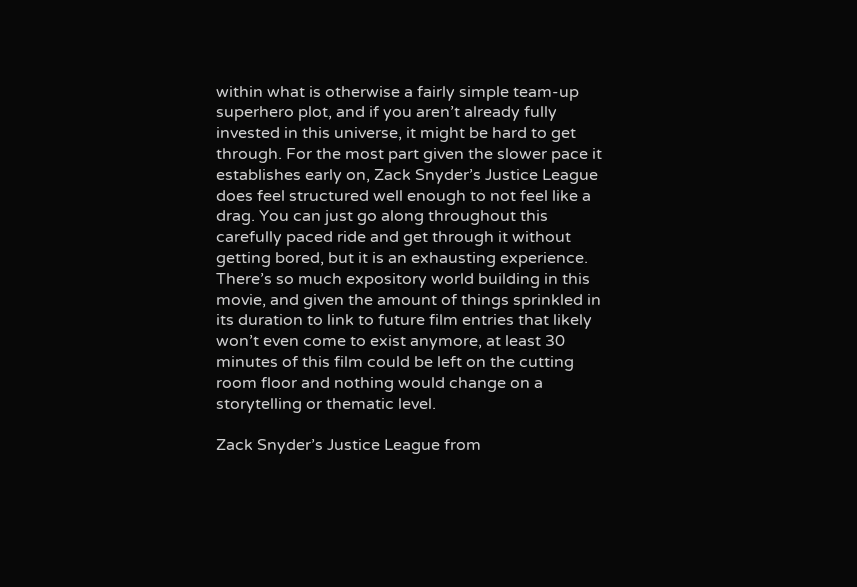within what is otherwise a fairly simple team-up superhero plot, and if you aren’t already fully invested in this universe, it might be hard to get through. For the most part given the slower pace it establishes early on, Zack Snyder’s Justice League does feel structured well enough to not feel like a drag. You can just go along throughout this carefully paced ride and get through it without getting bored, but it is an exhausting experience. There’s so much expository world building in this movie, and given the amount of things sprinkled in its duration to link to future film entries that likely won’t even come to exist anymore, at least 30 minutes of this film could be left on the cutting room floor and nothing would change on a storytelling or thematic level.

Zack Snyder’s Justice League from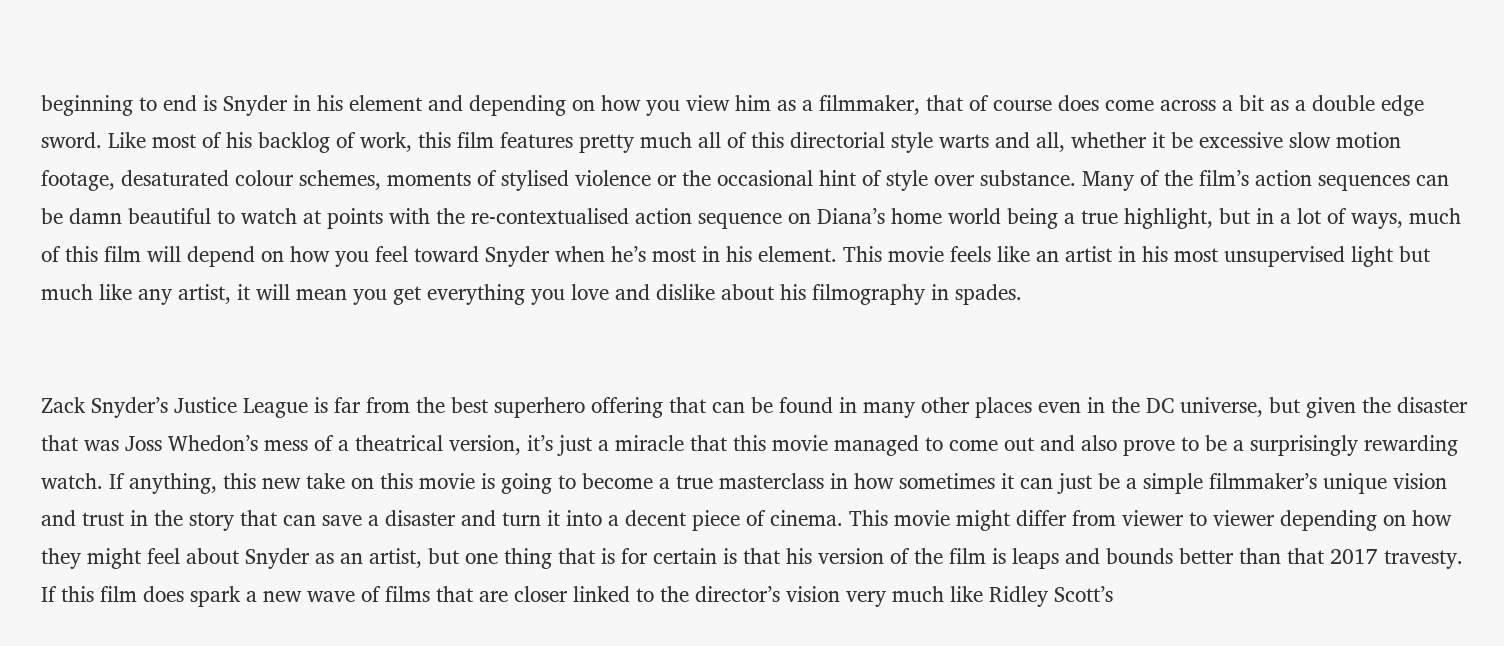beginning to end is Snyder in his element and depending on how you view him as a filmmaker, that of course does come across a bit as a double edge sword. Like most of his backlog of work, this film features pretty much all of this directorial style warts and all, whether it be excessive slow motion footage, desaturated colour schemes, moments of stylised violence or the occasional hint of style over substance. Many of the film’s action sequences can be damn beautiful to watch at points with the re-contextualised action sequence on Diana’s home world being a true highlight, but in a lot of ways, much of this film will depend on how you feel toward Snyder when he’s most in his element. This movie feels like an artist in his most unsupervised light but much like any artist, it will mean you get everything you love and dislike about his filmography in spades.


Zack Snyder’s Justice League is far from the best superhero offering that can be found in many other places even in the DC universe, but given the disaster that was Joss Whedon’s mess of a theatrical version, it’s just a miracle that this movie managed to come out and also prove to be a surprisingly rewarding watch. If anything, this new take on this movie is going to become a true masterclass in how sometimes it can just be a simple filmmaker’s unique vision and trust in the story that can save a disaster and turn it into a decent piece of cinema. This movie might differ from viewer to viewer depending on how they might feel about Snyder as an artist, but one thing that is for certain is that his version of the film is leaps and bounds better than that 2017 travesty. If this film does spark a new wave of films that are closer linked to the director’s vision very much like Ridley Scott’s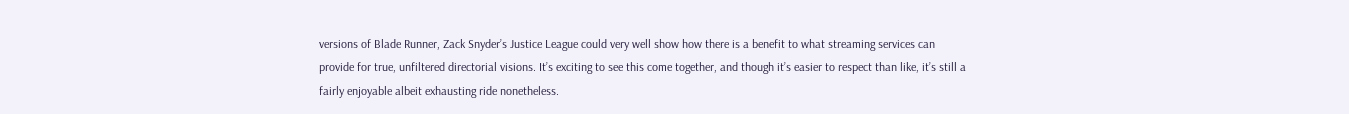versions of Blade Runner, Zack Snyder’s Justice League could very well show how there is a benefit to what streaming services can provide for true, unfiltered directorial visions. It’s exciting to see this come together, and though it’s easier to respect than like, it’s still a fairly enjoyable albeit exhausting ride nonetheless.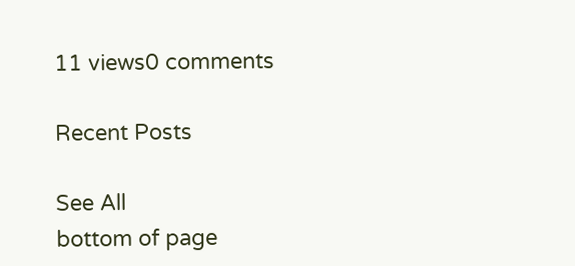11 views0 comments

Recent Posts

See All
bottom of page